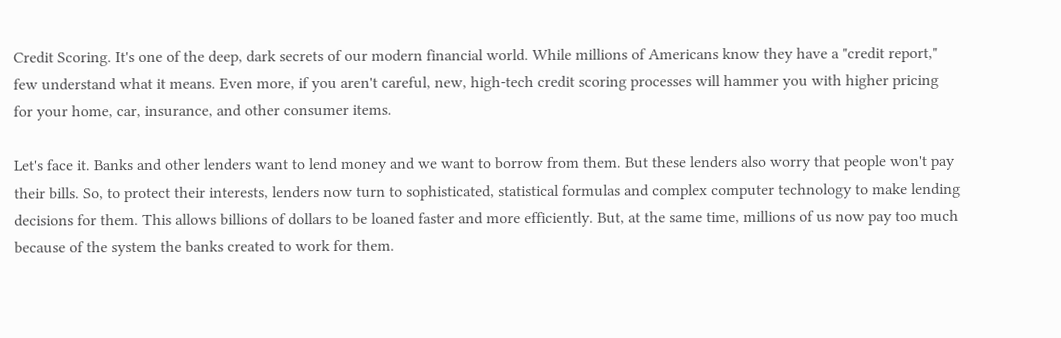Credit Scoring. It's one of the deep, dark secrets of our modern financial world. While millions of Americans know they have a "credit report," few understand what it means. Even more, if you aren't careful, new, high-tech credit scoring processes will hammer you with higher pricing for your home, car, insurance, and other consumer items.

Let's face it. Banks and other lenders want to lend money and we want to borrow from them. But these lenders also worry that people won't pay their bills. So, to protect their interests, lenders now turn to sophisticated, statistical formulas and complex computer technology to make lending decisions for them. This allows billions of dollars to be loaned faster and more efficiently. But, at the same time, millions of us now pay too much because of the system the banks created to work for them.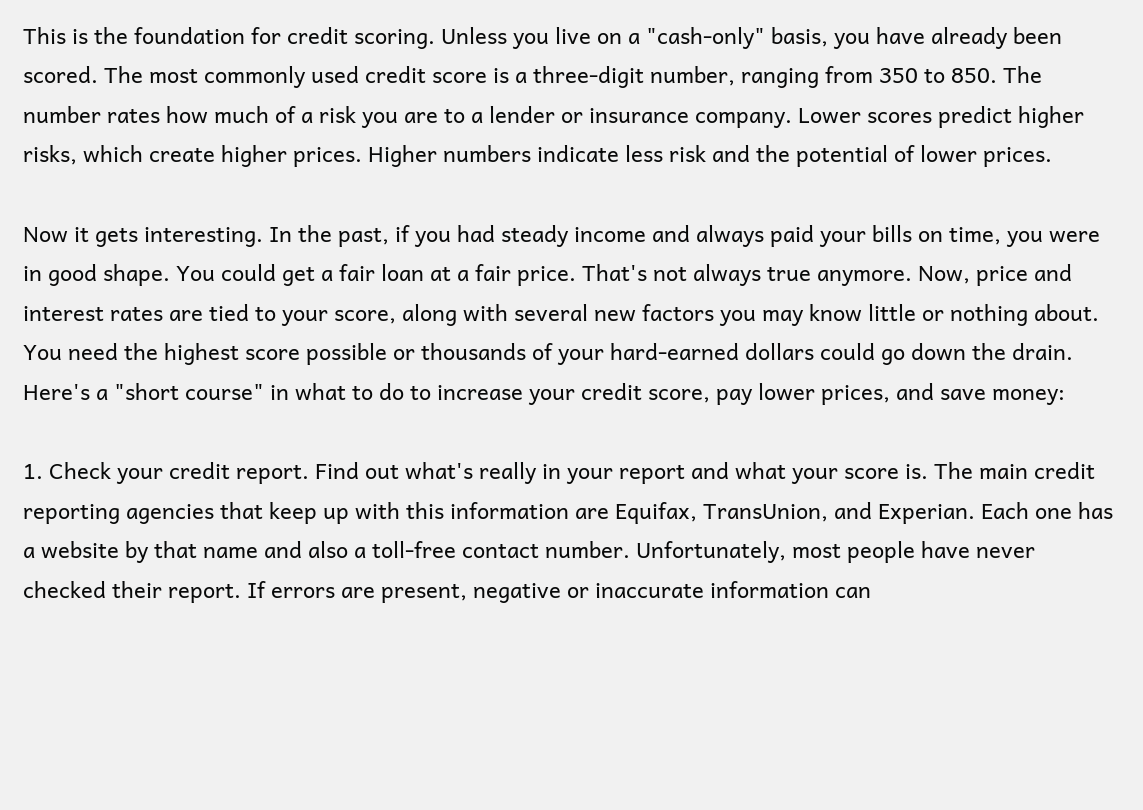This is the foundation for credit scoring. Unless you live on a "cash-only" basis, you have already been scored. The most commonly used credit score is a three-digit number, ranging from 350 to 850. The number rates how much of a risk you are to a lender or insurance company. Lower scores predict higher risks, which create higher prices. Higher numbers indicate less risk and the potential of lower prices.

Now it gets interesting. In the past, if you had steady income and always paid your bills on time, you were in good shape. You could get a fair loan at a fair price. That's not always true anymore. Now, price and interest rates are tied to your score, along with several new factors you may know little or nothing about. You need the highest score possible or thousands of your hard-earned dollars could go down the drain. Here's a "short course" in what to do to increase your credit score, pay lower prices, and save money:

1. Check your credit report. Find out what's really in your report and what your score is. The main credit reporting agencies that keep up with this information are Equifax, TransUnion, and Experian. Each one has a website by that name and also a toll-free contact number. Unfortunately, most people have never checked their report. If errors are present, negative or inaccurate information can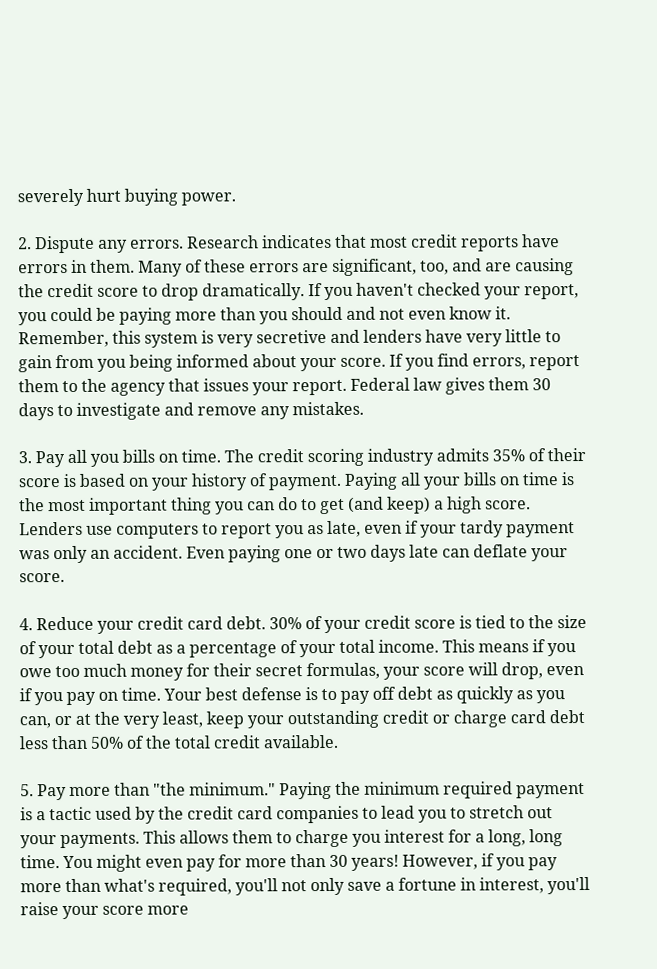severely hurt buying power.

2. Dispute any errors. Research indicates that most credit reports have errors in them. Many of these errors are significant, too, and are causing the credit score to drop dramatically. If you haven't checked your report, you could be paying more than you should and not even know it. Remember, this system is very secretive and lenders have very little to gain from you being informed about your score. If you find errors, report them to the agency that issues your report. Federal law gives them 30 days to investigate and remove any mistakes.

3. Pay all you bills on time. The credit scoring industry admits 35% of their score is based on your history of payment. Paying all your bills on time is the most important thing you can do to get (and keep) a high score. Lenders use computers to report you as late, even if your tardy payment was only an accident. Even paying one or two days late can deflate your score.

4. Reduce your credit card debt. 30% of your credit score is tied to the size of your total debt as a percentage of your total income. This means if you owe too much money for their secret formulas, your score will drop, even if you pay on time. Your best defense is to pay off debt as quickly as you can, or at the very least, keep your outstanding credit or charge card debt less than 50% of the total credit available.

5. Pay more than "the minimum." Paying the minimum required payment is a tactic used by the credit card companies to lead you to stretch out your payments. This allows them to charge you interest for a long, long time. You might even pay for more than 30 years! However, if you pay more than what's required, you'll not only save a fortune in interest, you'll raise your score more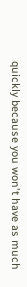quickly because you won't have as much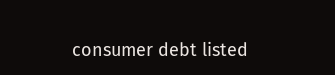consumer debt listed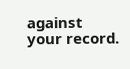against your record.